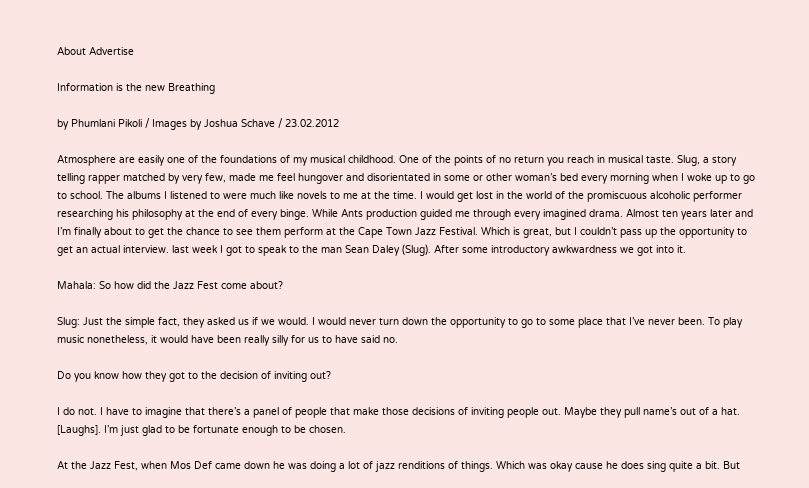About Advertise

Information is the new Breathing

by Phumlani Pikoli / Images by Joshua Schave / 23.02.2012

Atmosphere are easily one of the foundations of my musical childhood. One of the points of no return you reach in musical taste. Slug, a story telling rapper matched by very few, made me feel hungover and disorientated in some or other woman’s bed every morning when I woke up to go to school. The albums I listened to were much like novels to me at the time. I would get lost in the world of the promiscuous alcoholic performer researching his philosophy at the end of every binge. While Ants production guided me through every imagined drama. Almost ten years later and I’m finally about to get the chance to see them perform at the Cape Town Jazz Festival. Which is great, but I couldn’t pass up the opportunity to get an actual interview. last week I got to speak to the man Sean Daley (Slug). After some introductory awkwardness we got into it.

Mahala: So how did the Jazz Fest come about?

Slug: Just the simple fact, they asked us if we would. I would never turn down the opportunity to go to some place that I’ve never been. To play music nonetheless, it would have been really silly for us to have said no.

Do you know how they got to the decision of inviting out?

I do not. I have to imagine that there’s a panel of people that make those decisions of inviting people out. Maybe they pull name’s out of a hat. [Laughs]. I’m just glad to be fortunate enough to be chosen.

At the Jazz Fest, when Mos Def came down he was doing a lot of jazz renditions of things. Which was okay cause he does sing quite a bit. But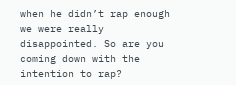when he didn’t rap enough we were really disappointed. So are you coming down with the intention to rap?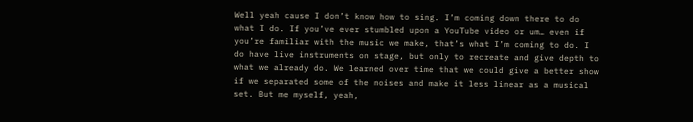Well yeah cause I don’t know how to sing. I’m coming down there to do what I do. If you’ve ever stumbled upon a YouTube video or um… even if you’re familiar with the music we make, that’s what I’m coming to do. I do have live instruments on stage, but only to recreate and give depth to what we already do. We learned over time that we could give a better show if we separated some of the noises and make it less linear as a musical set. But me myself, yeah,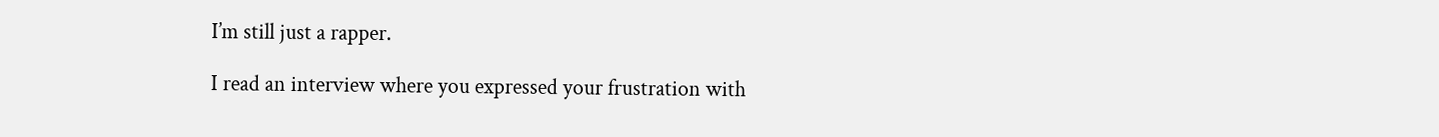I’m still just a rapper.

I read an interview where you expressed your frustration with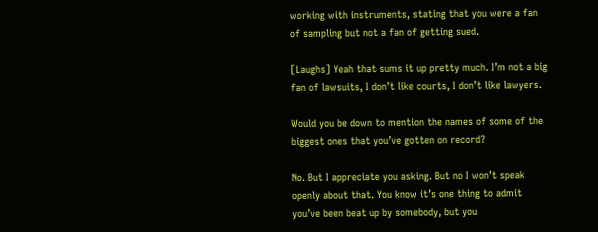working with instruments, stating that you were a fan of sampling but not a fan of getting sued.

[Laughs] Yeah that sums it up pretty much. I’m not a big fan of lawsuits, I don’t like courts, I don’t like lawyers.

Would you be down to mention the names of some of the biggest ones that you’ve gotten on record?

No. But I appreciate you asking. But no I won’t speak openly about that. You know it’s one thing to admit you’ve been beat up by somebody, but you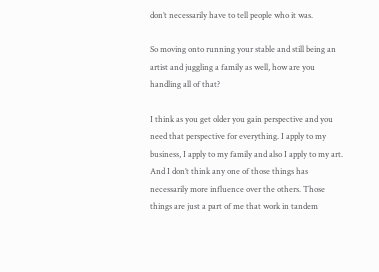don’t necessarily have to tell people who it was.

So moving onto running your stable and still being an artist and juggling a family as well, how are you handling all of that?

I think as you get older you gain perspective and you need that perspective for everything. I apply to my business, I apply to my family and also I apply to my art. And I don’t think any one of those things has necessarily more influence over the others. Those things are just a part of me that work in tandem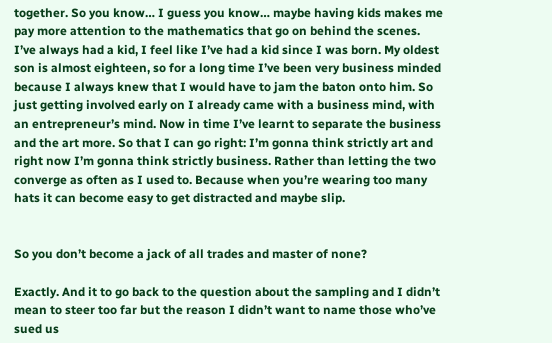together. So you know… I guess you know… maybe having kids makes me pay more attention to the mathematics that go on behind the scenes. I’ve always had a kid, I feel like I’ve had a kid since I was born. My oldest son is almost eighteen, so for a long time I’ve been very business minded because I always knew that I would have to jam the baton onto him. So just getting involved early on I already came with a business mind, with an entrepreneur’s mind. Now in time I’ve learnt to separate the business and the art more. So that I can go right: I’m gonna think strictly art and right now I’m gonna think strictly business. Rather than letting the two converge as often as I used to. Because when you’re wearing too many hats it can become easy to get distracted and maybe slip.


So you don’t become a jack of all trades and master of none?

Exactly. And it to go back to the question about the sampling and I didn’t mean to steer too far but the reason I didn’t want to name those who’ve sued us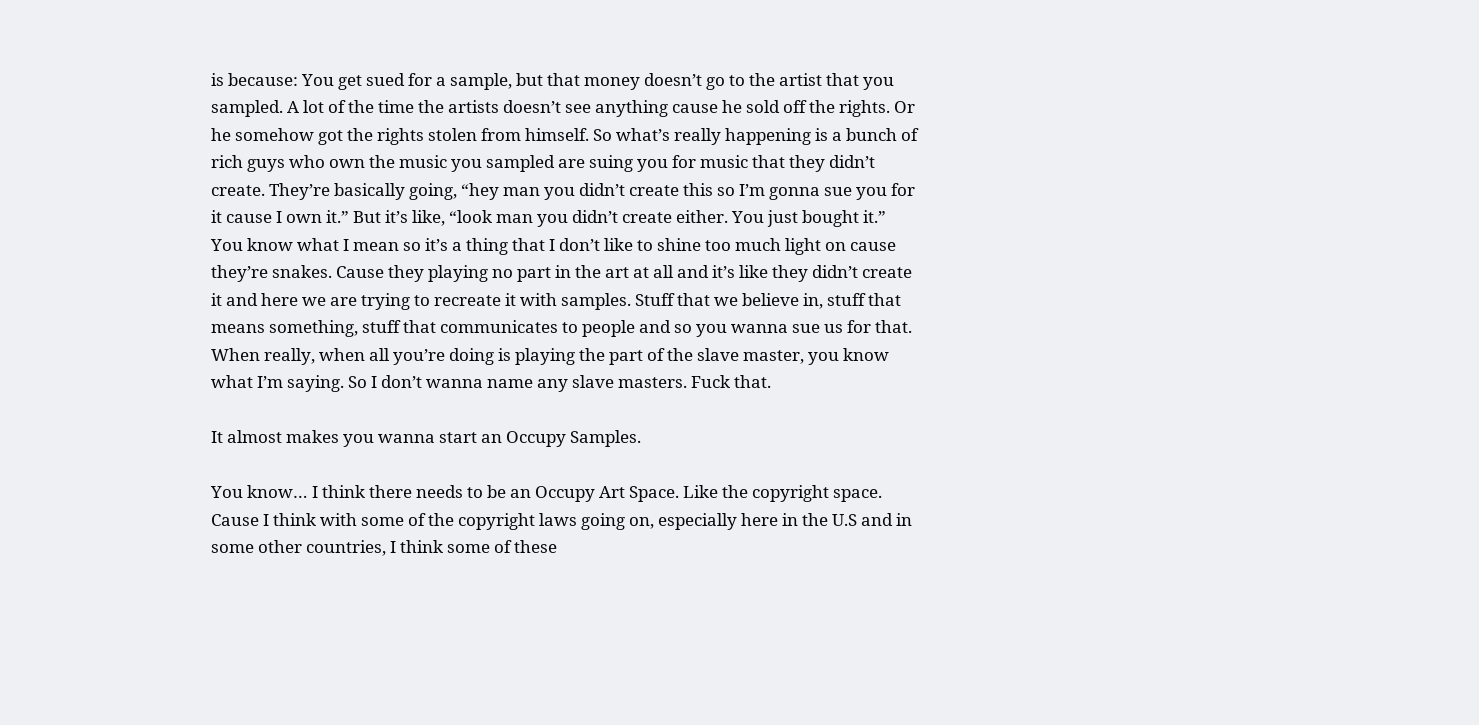is because: You get sued for a sample, but that money doesn’t go to the artist that you sampled. A lot of the time the artists doesn’t see anything cause he sold off the rights. Or he somehow got the rights stolen from himself. So what’s really happening is a bunch of rich guys who own the music you sampled are suing you for music that they didn’t create. They’re basically going, “hey man you didn’t create this so I’m gonna sue you for it cause I own it.” But it’s like, “look man you didn’t create either. You just bought it.” You know what I mean so it’s a thing that I don’t like to shine too much light on cause they’re snakes. Cause they playing no part in the art at all and it’s like they didn’t create it and here we are trying to recreate it with samples. Stuff that we believe in, stuff that means something, stuff that communicates to people and so you wanna sue us for that. When really, when all you’re doing is playing the part of the slave master, you know what I’m saying. So I don’t wanna name any slave masters. Fuck that.

It almost makes you wanna start an Occupy Samples.

You know… I think there needs to be an Occupy Art Space. Like the copyright space. Cause I think with some of the copyright laws going on, especially here in the U.S and in some other countries, I think some of these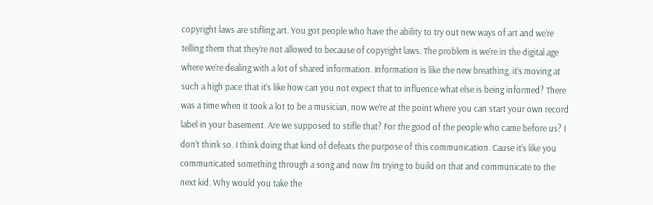copyright laws are stifling art. You got people who have the ability to try out new ways of art and we’re telling them that they’re not allowed to because of copyright laws. The problem is we’re in the digital age where we’re dealing with a lot of shared information. Information is like the new breathing, it’s moving at such a high pace that it’s like how can you not expect that to influence what else is being informed? There was a time when it took a lot to be a musician, now we’re at the point where you can start your own record label in your basement. Are we supposed to stifle that? For the good of the people who came before us? I don’t think so. I think doing that kind of defeats the purpose of this communication. Cause it’s like you communicated something through a song and now I’m trying to build on that and communicate to the next kid. Why would you take the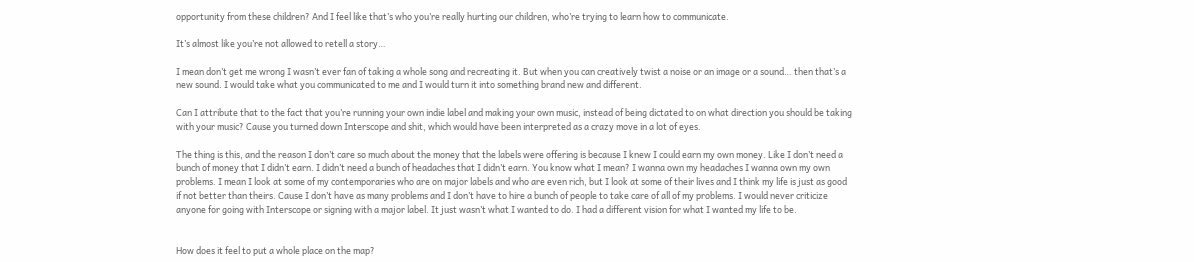opportunity from these children? And I feel like that’s who you’re really hurting our children, who’re trying to learn how to communicate.

It’s almost like you’re not allowed to retell a story…

I mean don’t get me wrong I wasn’t ever fan of taking a whole song and recreating it. But when you can creatively twist a noise or an image or a sound… then that’s a new sound. I would take what you communicated to me and I would turn it into something brand new and different.

Can I attribute that to the fact that you’re running your own indie label and making your own music, instead of being dictated to on what direction you should be taking with your music? Cause you turned down Interscope and shit, which would have been interpreted as a crazy move in a lot of eyes.

The thing is this, and the reason I don’t care so much about the money that the labels were offering is because I knew I could earn my own money. Like I don’t need a bunch of money that I didn’t earn. I didn’t need a bunch of headaches that I didn’t earn. You know what I mean? I wanna own my headaches I wanna own my own problems. I mean I look at some of my contemporaries who are on major labels and who are even rich, but I look at some of their lives and I think my life is just as good if not better than theirs. Cause I don’t have as many problems and I don’t have to hire a bunch of people to take care of all of my problems. I would never criticize anyone for going with Interscope or signing with a major label. It just wasn’t what I wanted to do. I had a different vision for what I wanted my life to be.


How does it feel to put a whole place on the map?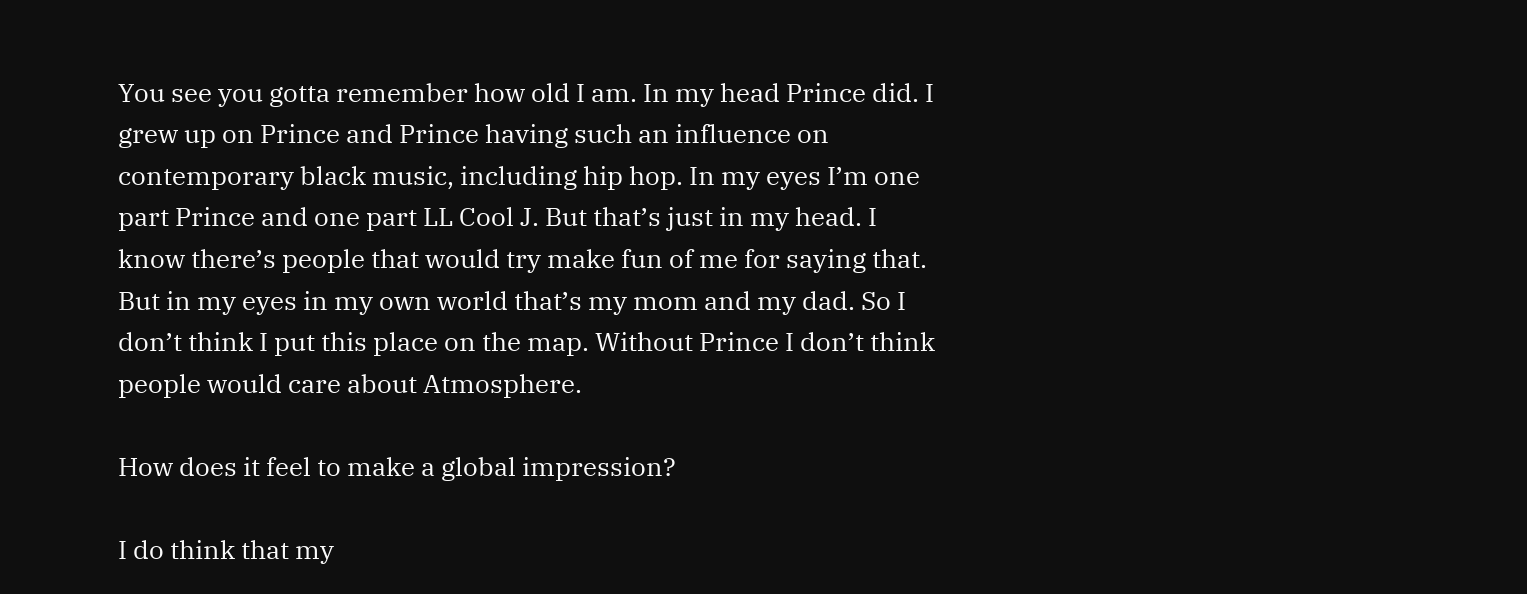You see you gotta remember how old I am. In my head Prince did. I grew up on Prince and Prince having such an influence on contemporary black music, including hip hop. In my eyes I’m one part Prince and one part LL Cool J. But that’s just in my head. I know there’s people that would try make fun of me for saying that. But in my eyes in my own world that’s my mom and my dad. So I don’t think I put this place on the map. Without Prince I don’t think people would care about Atmosphere.

How does it feel to make a global impression?

I do think that my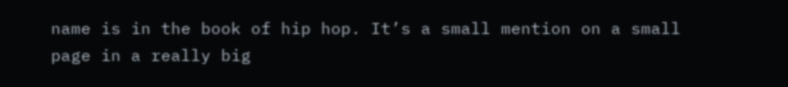name is in the book of hip hop. It’s a small mention on a small page in a really big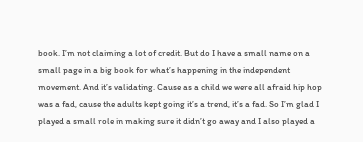book. I’m not claiming a lot of credit. But do I have a small name on a small page in a big book for what’s happening in the independent movement. And it’s validating. Cause as a child we were all afraid hip hop was a fad, cause the adults kept going it’s a trend, it’s a fad. So I’m glad I played a small role in making sure it didn’t go away and I also played a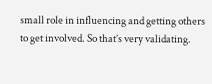small role in influencing and getting others to get involved. So that’s very validating.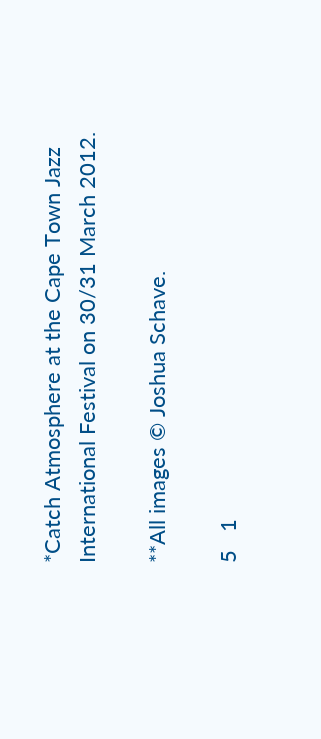*Catch Atmosphere at the Cape Town Jazz International Festival on 30/31 March 2012.

**All images © Joshua Schave.

5   1